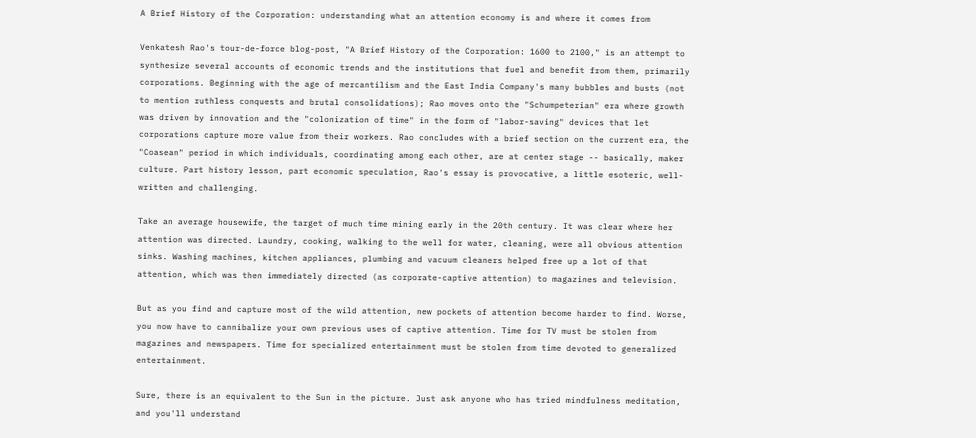A Brief History of the Corporation: understanding what an attention economy is and where it comes from

Venkatesh Rao's tour-de-force blog-post, "A Brief History of the Corporation: 1600 to 2100," is an attempt to synthesize several accounts of economic trends and the institutions that fuel and benefit from them, primarily corporations. Beginning with the age of mercantilism and the East India Company's many bubbles and busts (not to mention ruthless conquests and brutal consolidations); Rao moves onto the "Schumpeterian" era where growth was driven by innovation and the "colonization of time" in the form of "labor-saving" devices that let corporations capture more value from their workers. Rao concludes with a brief section on the current era, the "Coasean" period in which individuals, coordinating among each other, are at center stage -- basically, maker culture. Part history lesson, part economic speculation, Rao's essay is provocative, a little esoteric, well-written and challenging.

Take an average housewife, the target of much time mining early in the 20th century. It was clear where her attention was directed. Laundry, cooking, walking to the well for water, cleaning, were all obvious attention sinks. Washing machines, kitchen appliances, plumbing and vacuum cleaners helped free up a lot of that attention, which was then immediately directed (as corporate-captive attention) to magazines and television.

But as you find and capture most of the wild attention, new pockets of attention become harder to find. Worse, you now have to cannibalize your own previous uses of captive attention. Time for TV must be stolen from magazines and newspapers. Time for specialized entertainment must be stolen from time devoted to generalized entertainment.

Sure, there is an equivalent to the Sun in the picture. Just ask anyone who has tried mindfulness meditation, and you'll understand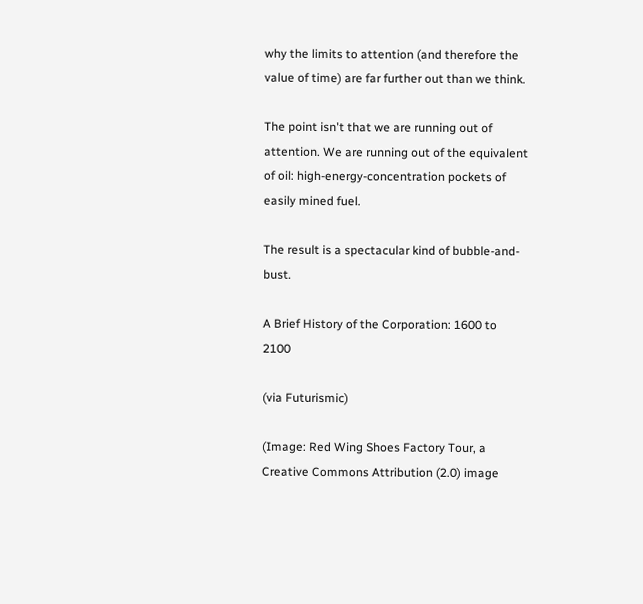why the limits to attention (and therefore the value of time) are far further out than we think.

The point isn't that we are running out of attention. We are running out of the equivalent of oil: high-energy-concentration pockets of easily mined fuel.

The result is a spectacular kind of bubble-and-bust.

A Brief History of the Corporation: 1600 to 2100

(via Futurismic)

(Image: Red Wing Shoes Factory Tour, a Creative Commons Attribution (2.0) image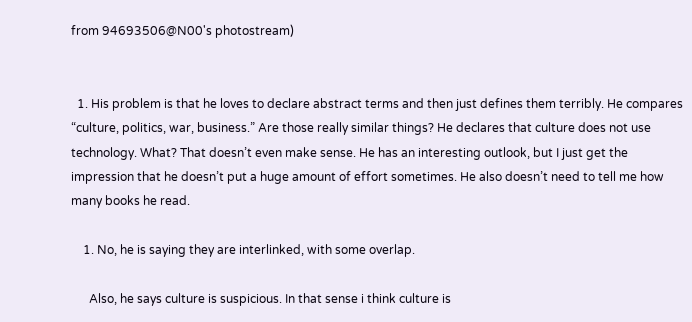from 94693506@N00's photostream)


  1. His problem is that he loves to declare abstract terms and then just defines them terribly. He compares “culture, politics, war, business.” Are those really similar things? He declares that culture does not use technology. What? That doesn’t even make sense. He has an interesting outlook, but I just get the impression that he doesn’t put a huge amount of effort sometimes. He also doesn’t need to tell me how many books he read.

    1. No, he is saying they are interlinked, with some overlap.

      Also, he says culture is suspicious. In that sense i think culture is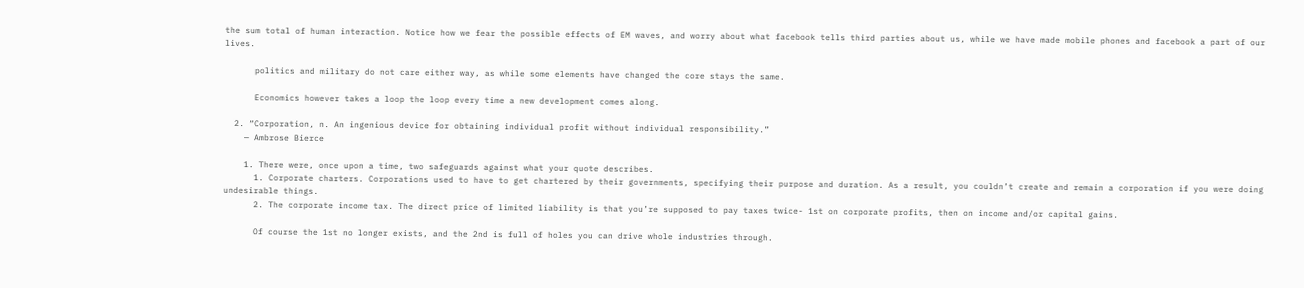the sum total of human interaction. Notice how we fear the possible effects of EM waves, and worry about what facebook tells third parties about us, while we have made mobile phones and facebook a part of our lives.

      politics and military do not care either way, as while some elements have changed the core stays the same.

      Economics however takes a loop the loop every time a new development comes along.

  2. “Corporation, n. An ingenious device for obtaining individual profit without individual responsibility.”
    — Ambrose Bierce

    1. There were, once upon a time, two safeguards against what your quote describes.
      1. Corporate charters. Corporations used to have to get chartered by their governments, specifying their purpose and duration. As a result, you couldn’t create and remain a corporation if you were doing undesirable things.
      2. The corporate income tax. The direct price of limited liability is that you’re supposed to pay taxes twice- 1st on corporate profits, then on income and/or capital gains.

      Of course the 1st no longer exists, and the 2nd is full of holes you can drive whole industries through.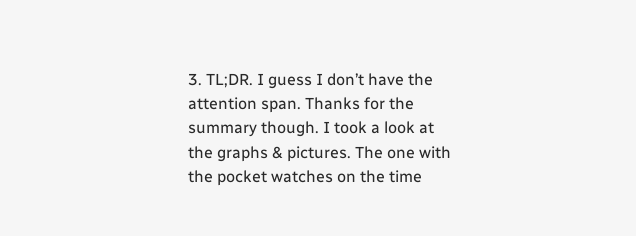3. TL;DR. I guess I don’t have the attention span. Thanks for the summary though. I took a look at the graphs & pictures. The one with the pocket watches on the time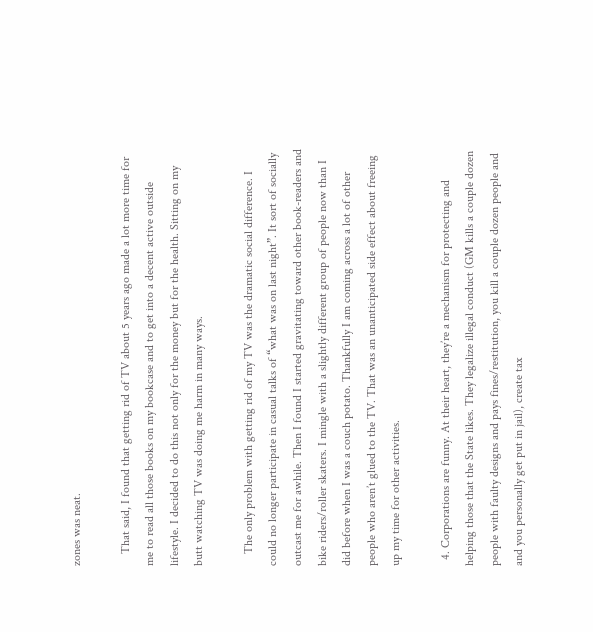zones was neat.

    That said, I found that getting rid of TV about 5 years ago made a lot more time for me to read all those books on my bookcase and to get into a decent active outside lifestyle. I decided to do this not only for the money but for the health. Sitting on my butt watching TV was doing me harm in many ways.

    The only problem with getting rid of my TV was the dramatic social difference. I could no longer participate in casual talks of “what was on last night”. It sort of socially outcast me for awhile. Then I found I started gravitating toward other book-readers and bike riders/roller skaters. I mingle with a slightly different group of people now than I did before when I was a couch potato. Thankfully I am coming across a lot of other people who aren’t glued to the TV. That was an unanticipated side effect about freeing up my time for other activities.

  4. Corporations are funny. At their heart, they’re a mechanism for protecting and helping those that the State likes. They legalize illegal conduct (GM kills a couple dozen people with faulty designs and pays fines/restitution, you kill a couple dozen people and and you personally get put in jail), create tax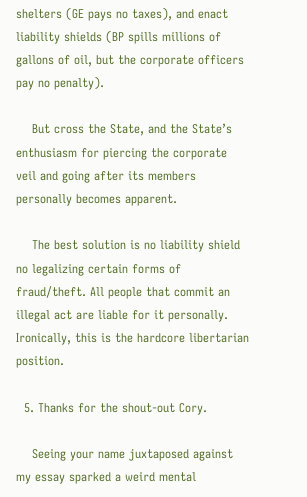shelters (GE pays no taxes), and enact liability shields (BP spills millions of gallons of oil, but the corporate officers pay no penalty).

    But cross the State, and the State’s enthusiasm for piercing the corporate veil and going after its members personally becomes apparent.

    The best solution is no liability shield no legalizing certain forms of fraud/theft. All people that commit an illegal act are liable for it personally. Ironically, this is the hardcore libertarian position.

  5. Thanks for the shout-out Cory.

    Seeing your name juxtaposed against my essay sparked a weird mental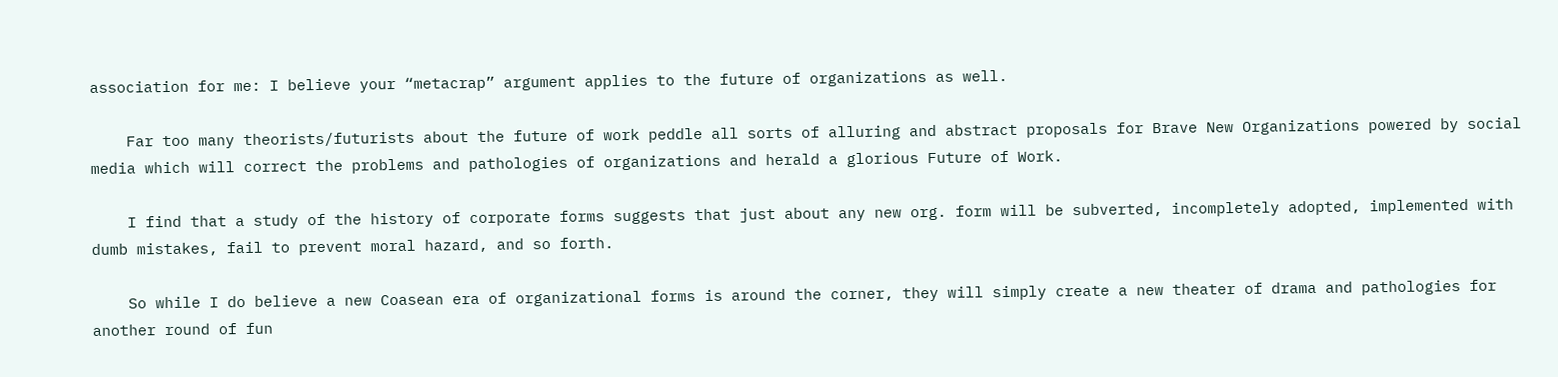association for me: I believe your “metacrap” argument applies to the future of organizations as well.

    Far too many theorists/futurists about the future of work peddle all sorts of alluring and abstract proposals for Brave New Organizations powered by social media which will correct the problems and pathologies of organizations and herald a glorious Future of Work.

    I find that a study of the history of corporate forms suggests that just about any new org. form will be subverted, incompletely adopted, implemented with dumb mistakes, fail to prevent moral hazard, and so forth.

    So while I do believe a new Coasean era of organizational forms is around the corner, they will simply create a new theater of drama and pathologies for another round of fun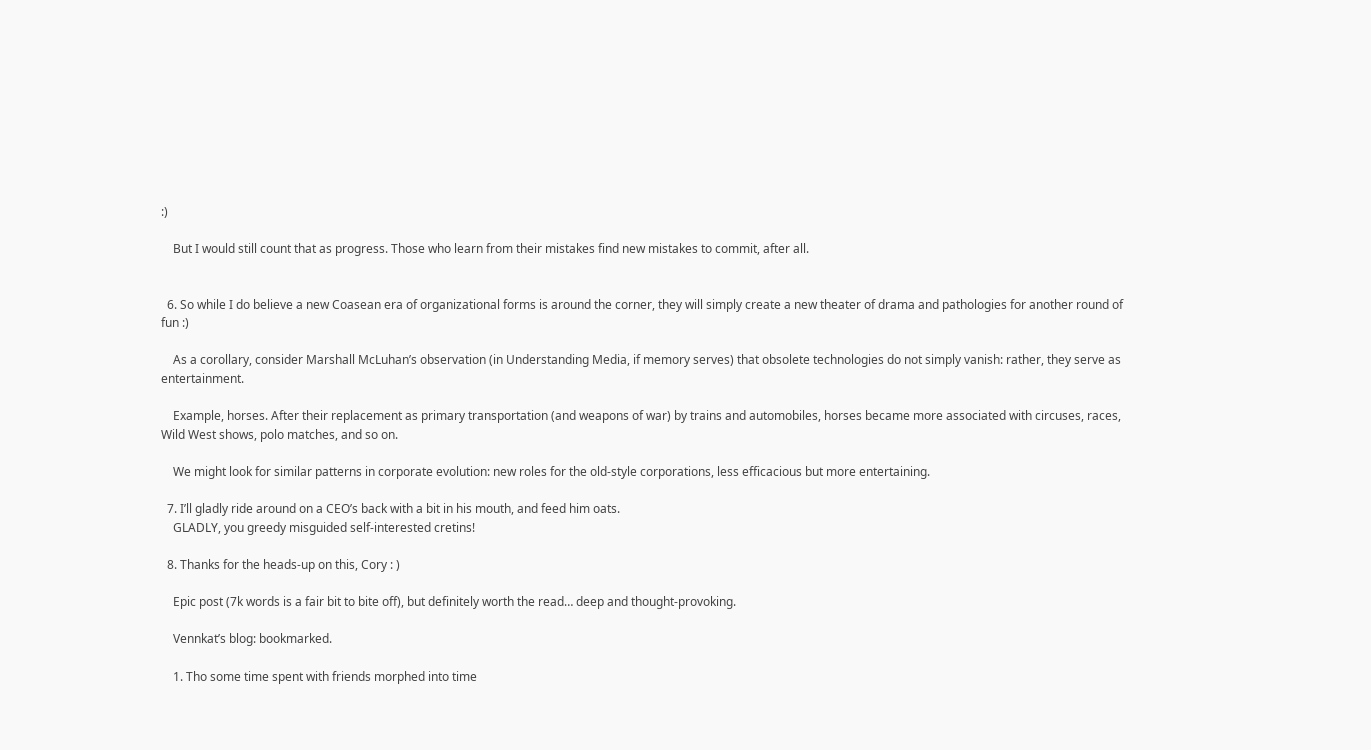:)

    But I would still count that as progress. Those who learn from their mistakes find new mistakes to commit, after all.


  6. So while I do believe a new Coasean era of organizational forms is around the corner, they will simply create a new theater of drama and pathologies for another round of fun :)

    As a corollary, consider Marshall McLuhan’s observation (in Understanding Media, if memory serves) that obsolete technologies do not simply vanish: rather, they serve as entertainment.

    Example, horses. After their replacement as primary transportation (and weapons of war) by trains and automobiles, horses became more associated with circuses, races, Wild West shows, polo matches, and so on.

    We might look for similar patterns in corporate evolution: new roles for the old-style corporations, less efficacious but more entertaining.

  7. I’ll gladly ride around on a CEO’s back with a bit in his mouth, and feed him oats.
    GLADLY, you greedy misguided self-interested cretins!

  8. Thanks for the heads-up on this, Cory : )

    Epic post (7k words is a fair bit to bite off), but definitely worth the read… deep and thought-provoking.

    Vennkat’s blog: bookmarked.

    1. Tho some time spent with friends morphed into time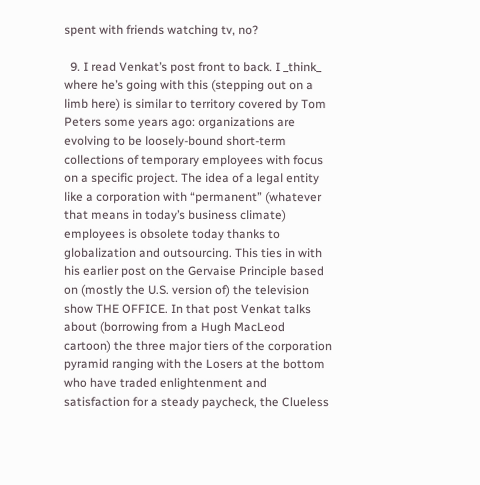spent with friends watching tv, no?

  9. I read Venkat’s post front to back. I _think_ where he’s going with this (stepping out on a limb here) is similar to territory covered by Tom Peters some years ago: organizations are evolving to be loosely-bound short-term collections of temporary employees with focus on a specific project. The idea of a legal entity like a corporation with “permanent” (whatever that means in today’s business climate) employees is obsolete today thanks to globalization and outsourcing. This ties in with his earlier post on the Gervaise Principle based on (mostly the U.S. version of) the television show THE OFFICE. In that post Venkat talks about (borrowing from a Hugh MacLeod cartoon) the three major tiers of the corporation pyramid ranging with the Losers at the bottom who have traded enlightenment and satisfaction for a steady paycheck, the Clueless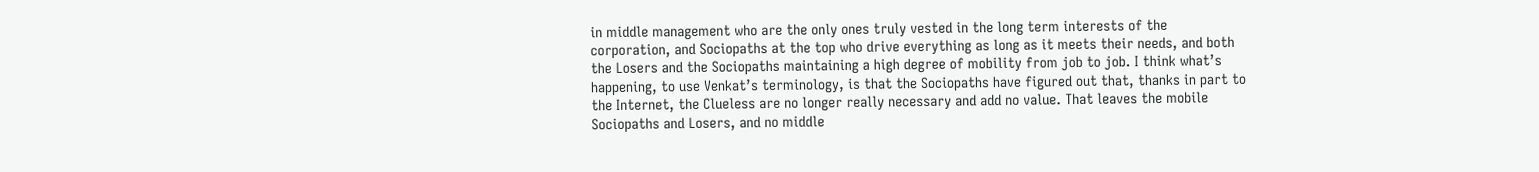in middle management who are the only ones truly vested in the long term interests of the corporation, and Sociopaths at the top who drive everything as long as it meets their needs, and both the Losers and the Sociopaths maintaining a high degree of mobility from job to job. I think what’s happening, to use Venkat’s terminology, is that the Sociopaths have figured out that, thanks in part to the Internet, the Clueless are no longer really necessary and add no value. That leaves the mobile Sociopaths and Losers, and no middle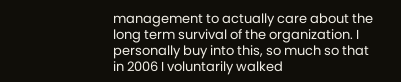management to actually care about the long term survival of the organization. I personally buy into this, so much so that in 2006 I voluntarily walked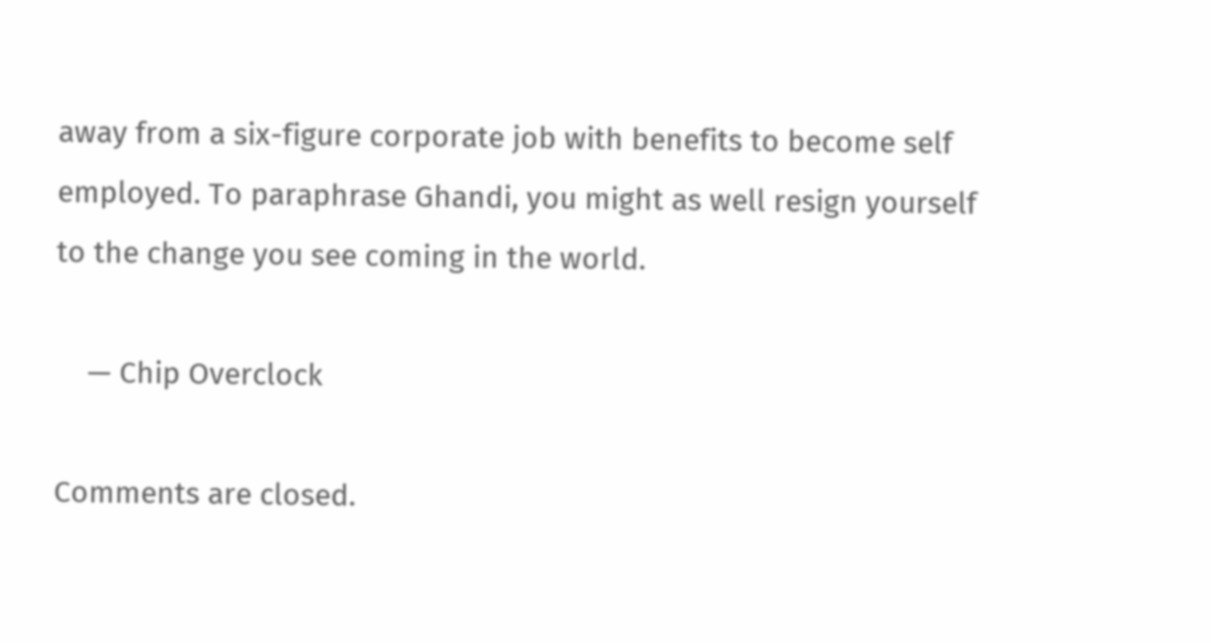away from a six-figure corporate job with benefits to become self employed. To paraphrase Ghandi, you might as well resign yourself to the change you see coming in the world.

    — Chip Overclock

Comments are closed.